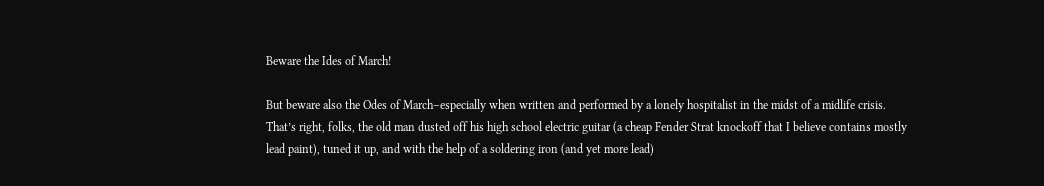Beware the Ides of March!

But beware also the Odes of March–especially when written and performed by a lonely hospitalist in the midst of a midlife crisis. That’s right, folks, the old man dusted off his high school electric guitar (a cheap Fender Strat knockoff that I believe contains mostly lead paint), tuned it up, and with the help of a soldering iron (and yet more lead)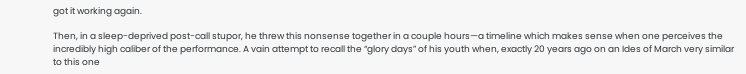got it working again.

Then, in a sleep-deprived post-call stupor, he threw this nonsense together in a couple hours—a timeline which makes sense when one perceives the incredibly high caliber of the performance. A vain attempt to recall the “glory days” of his youth when, exactly 20 years ago on an Ides of March very similar to this one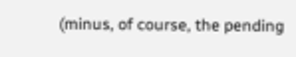(minus, of course, the pending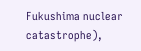Fukushima nuclear catastrophe),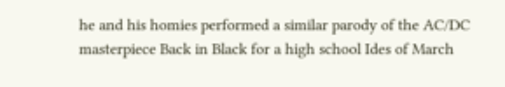he and his homies performed a similar parody of the AC/DC masterpiece Back in Black for a high school Ides of March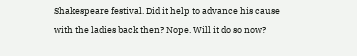Shakespeare festival. Did it help to advance his cause with the ladies back then? Nope. Will it do so now?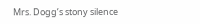Mrs. Dogg’s stony silence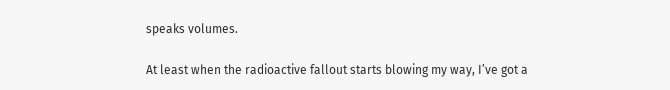speaks volumes.

At least when the radioactive fallout starts blowing my way, I’ve got a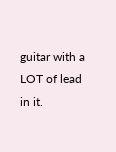guitar with a LOT of lead in it.